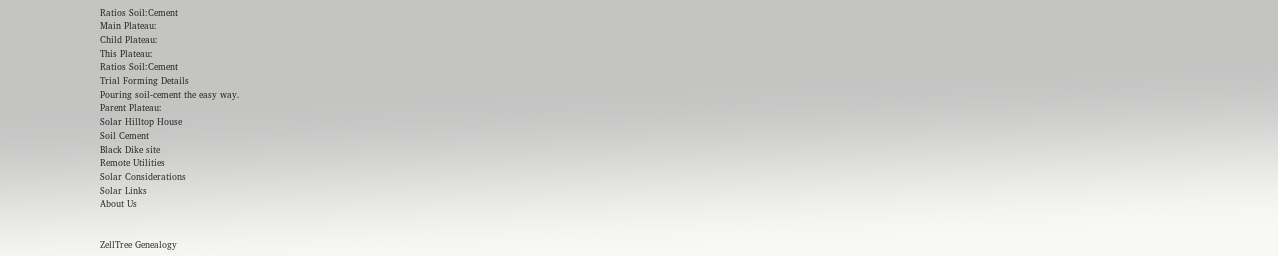Ratios Soil:Cement
Main Plateau:
Child Plateau:
This Plateau:
Ratios Soil:Cement
Trial Forming Details
Pouring soil-cement the easy way.
Parent Plateau:
Solar Hilltop House
Soil Cement
Black Dike site
Remote Utilities
Solar Considerations
Solar Links
About Us


ZellTree Genealogy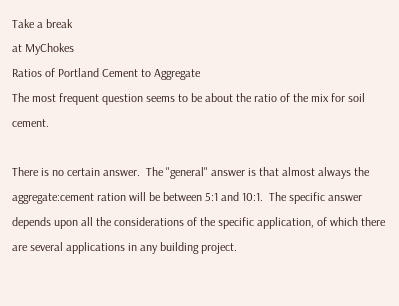Take a break
at MyChokes
Ratios of Portland Cement to Aggregate
The most frequent question seems to be about the ratio of the mix for soil cement.

There is no certain answer.  The "general" answer is that almost always the aggregate:cement ration will be between 5:1 and 10:1.  The specific answer depends upon all the considerations of the specific application, of which there are several applications in any building project.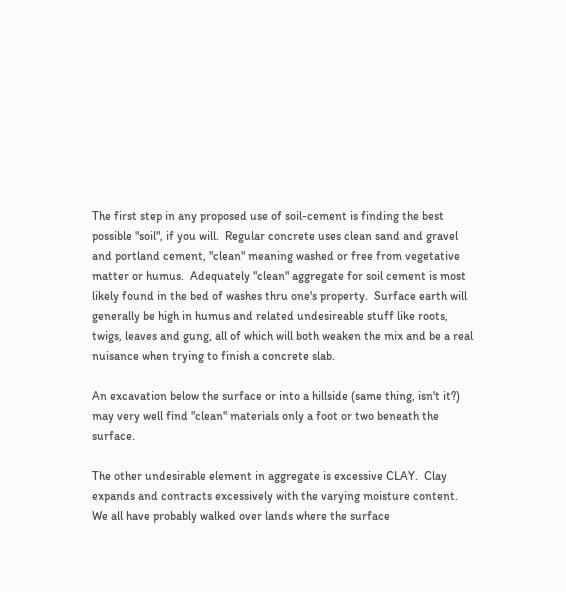The first step in any proposed use of soil-cement is finding the best possible "soil", if you will.  Regular concrete uses clean sand and gravel and portland cement, "clean" meaning washed or free from vegetative matter or humus.  Adequately "clean" aggregate for soil cement is most likely found in the bed of washes thru one's property.  Surface earth will generally be high in humus and related undesireable stuff like roots, twigs, leaves and gung, all of which will both weaken the mix and be a real nuisance when trying to finish a concrete slab.

An excavation below the surface or into a hillside (same thing, isn't it?) may very well find "clean" materials only a foot or two beneath the surface.

The other undesirable element in aggregate is excessive CLAY.  Clay expands and contracts excessively with the varying moisture content.  We all have probably walked over lands where the surface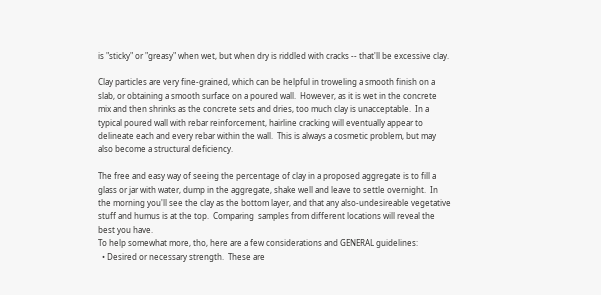is "sticky" or "greasy" when wet, but when dry is riddled with cracks -- that'll be excessive clay.

Clay particles are very fine-grained, which can be helpful in troweling a smooth finish on a slab, or obtaining a smooth surface on a poured wall.  However, as it is wet in the concrete mix and then shrinks as the concrete sets and dries, too much clay is unacceptable.  In a typical poured wall with rebar reinforcement, hairline cracking will eventually appear to delineate each and every rebar within the wall.  This is always a cosmetic problem, but may also become a structural deficiency.

The free and easy way of seeing the percentage of clay in a proposed aggregate is to fill a glass or jar with water, dump in the aggregate, shake well and leave to settle overnight.  In the morning you'll see the clay as the bottom layer, and that any also-undesireable vegetative stuff and humus is at the top.  Comparing  samples from different locations will reveal the best you have.
To help somewhat more, tho, here are a few considerations and GENERAL guidelines:
  • Desired or necessary strength.  These are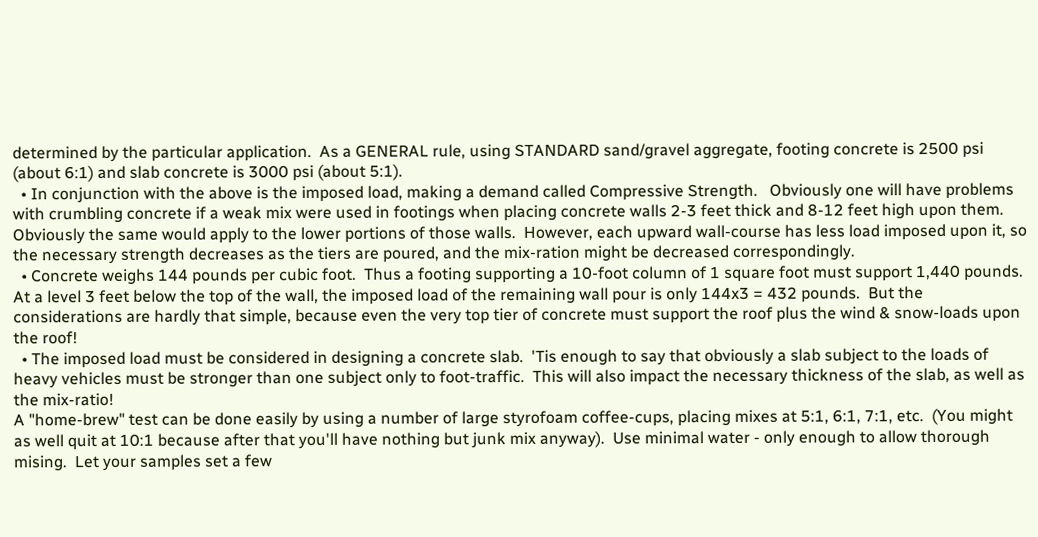determined by the particular application.  As a GENERAL rule, using STANDARD sand/gravel aggregate, footing concrete is 2500 psi (about 6:1) and slab concrete is 3000 psi (about 5:1).
  • In conjunction with the above is the imposed load, making a demand called Compressive Strength.   Obviously one will have problems with crumbling concrete if a weak mix were used in footings when placing concrete walls 2-3 feet thick and 8-12 feet high upon them.  Obviously the same would apply to the lower portions of those walls.  However, each upward wall-course has less load imposed upon it, so the necessary strength decreases as the tiers are poured, and the mix-ration might be decreased correspondingly.
  • Concrete weighs 144 pounds per cubic foot.  Thus a footing supporting a 10-foot column of 1 square foot must support 1,440 pounds.  At a level 3 feet below the top of the wall, the imposed load of the remaining wall pour is only 144x3 = 432 pounds.  But the considerations are hardly that simple, because even the very top tier of concrete must support the roof plus the wind & snow-loads upon the roof!
  • The imposed load must be considered in designing a concrete slab.  'Tis enough to say that obviously a slab subject to the loads of heavy vehicles must be stronger than one subject only to foot-traffic.  This will also impact the necessary thickness of the slab, as well as the mix-ratio!
A "home-brew" test can be done easily by using a number of large styrofoam coffee-cups, placing mixes at 5:1, 6:1, 7:1, etc.  (You might as well quit at 10:1 because after that you'll have nothing but junk mix anyway).  Use minimal water - only enough to allow thorough mising.  Let your samples set a few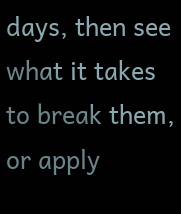days, then see what it takes to break them, or apply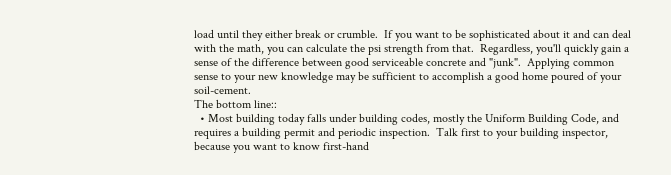load until they either break or crumble.  If you want to be sophisticated about it and can deal with the math, you can calculate the psi strength from that.  Regardless, you'll quickly gain a sense of the difference between good serviceable concrete and "junk".  Applying common sense to your new knowledge may be sufficient to accomplish a good home poured of your soil-cement.
The bottom line::
  • Most building today falls under building codes, mostly the Uniform Building Code, and requires a building permit and periodic inspection.  Talk first to your building inspector, because you want to know first-hand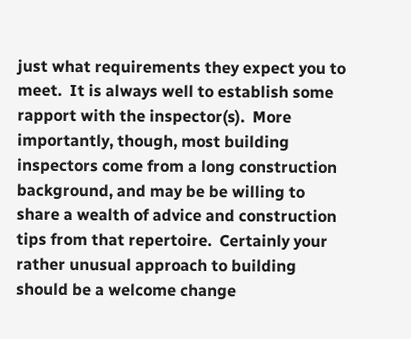just what requirements they expect you to meet.  It is always well to establish some rapport with the inspector(s).  More importantly, though, most building inspectors come from a long construction background, and may be be willing to share a wealth of advice and construction tips from that repertoire.  Certainly your rather unusual approach to building should be a welcome change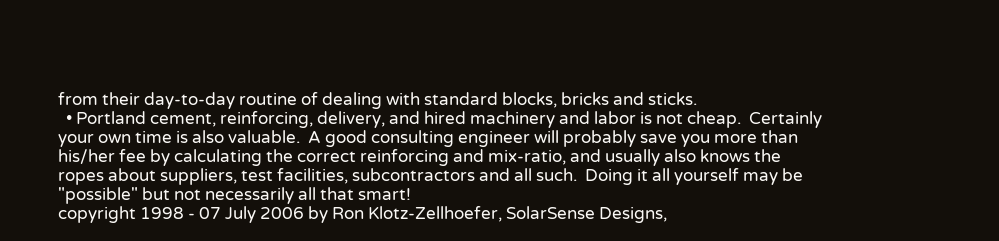from their day-to-day routine of dealing with standard blocks, bricks and sticks.
  • Portland cement, reinforcing, delivery, and hired machinery and labor is not cheap.  Certainly your own time is also valuable.  A good consulting engineer will probably save you more than his/her fee by calculating the correct reinforcing and mix-ratio, and usually also knows the ropes about suppliers, test facilities, subcontractors and all such.  Doing it all yourself may be "possible" but not necessarily all that smart!
copyright 1998 - 07 July 2006 by Ron Klotz-Zellhoefer, SolarSense Designs,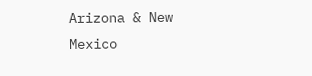Arizona & New Mexico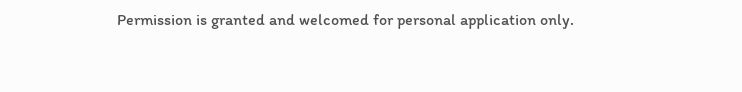Permission is granted and welcomed for personal application only.